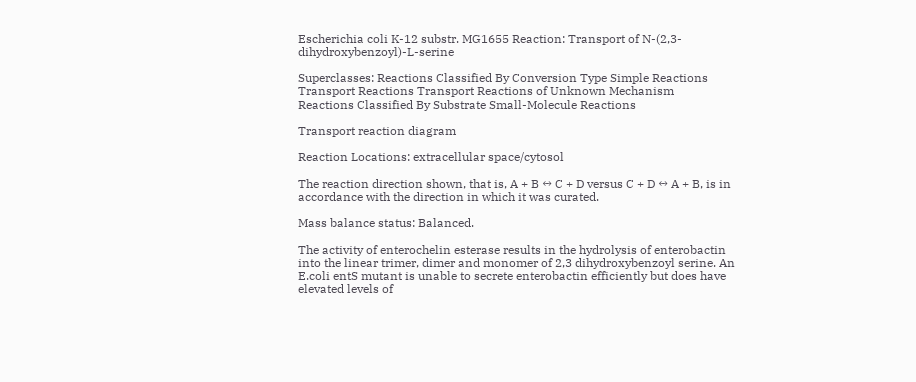Escherichia coli K-12 substr. MG1655 Reaction: Transport of N-(2,3-dihydroxybenzoyl)-L-serine

Superclasses: Reactions Classified By Conversion Type Simple Reactions Transport Reactions Transport Reactions of Unknown Mechanism
Reactions Classified By Substrate Small-Molecule Reactions

Transport reaction diagram

Reaction Locations: extracellular space/cytosol

The reaction direction shown, that is, A + B ↔ C + D versus C + D ↔ A + B, is in accordance with the direction in which it was curated.

Mass balance status: Balanced.

The activity of enterochelin esterase results in the hydrolysis of enterobactin into the linear trimer, dimer and monomer of 2,3 dihydroxybenzoyl serine. An E.coli entS mutant is unable to secrete enterobactin efficiently but does have elevated levels of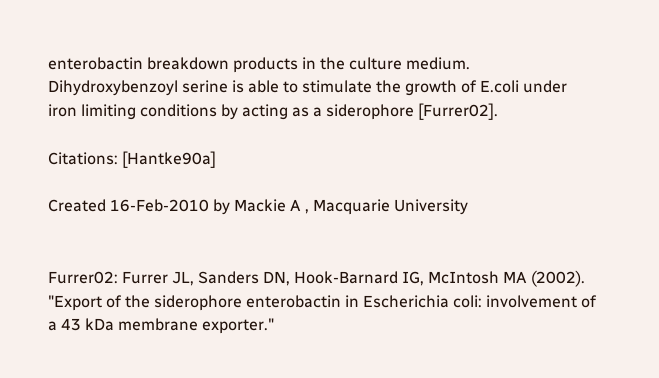enterobactin breakdown products in the culture medium. Dihydroxybenzoyl serine is able to stimulate the growth of E.coli under iron limiting conditions by acting as a siderophore [Furrer02].

Citations: [Hantke90a]

Created 16-Feb-2010 by Mackie A , Macquarie University


Furrer02: Furrer JL, Sanders DN, Hook-Barnard IG, McIntosh MA (2002). "Export of the siderophore enterobactin in Escherichia coli: involvement of a 43 kDa membrane exporter."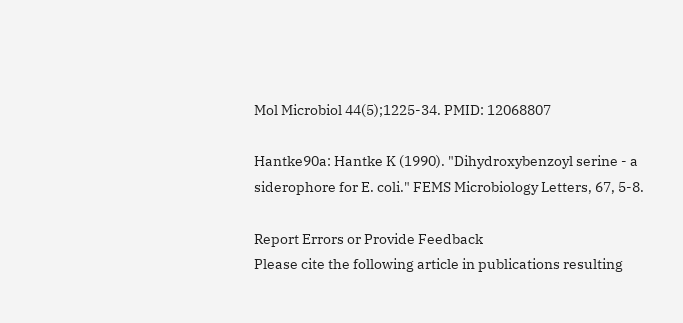Mol Microbiol 44(5);1225-34. PMID: 12068807

Hantke90a: Hantke K (1990). "Dihydroxybenzoyl serine - a siderophore for E. coli." FEMS Microbiology Letters, 67, 5-8.

Report Errors or Provide Feedback
Please cite the following article in publications resulting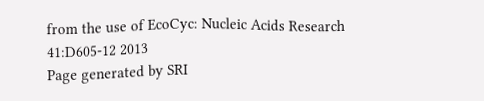from the use of EcoCyc: Nucleic Acids Research 41:D605-12 2013
Page generated by SRI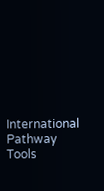International Pathway Tools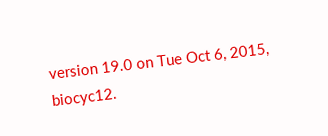version 19.0 on Tue Oct 6, 2015, biocyc12.